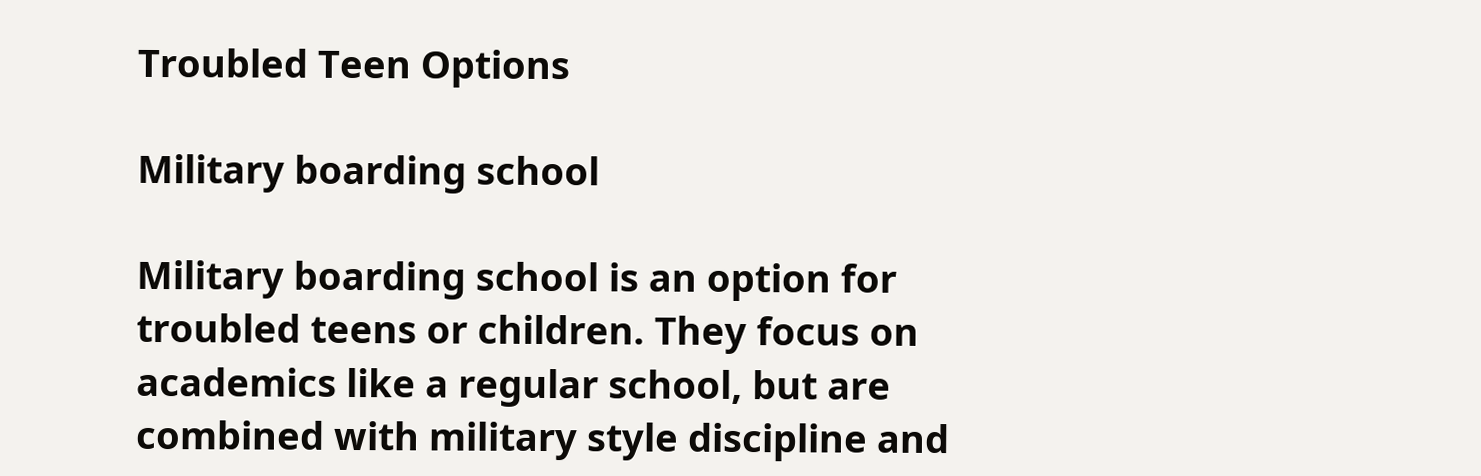Troubled Teen Options

Military boarding school

Military boarding school is an option for troubled teens or children. They focus on academics like a regular school, but are combined with military style discipline and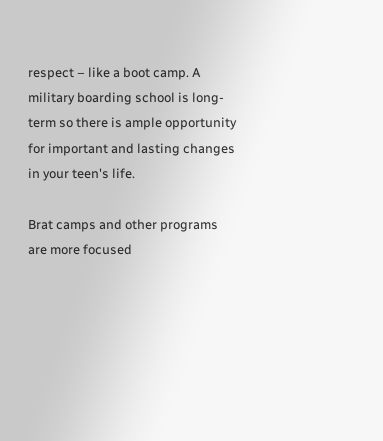respect – like a boot camp. A military boarding school is long-term so there is ample opportunity for important and lasting changes in your teen's life.

Brat camps and other programs are more focused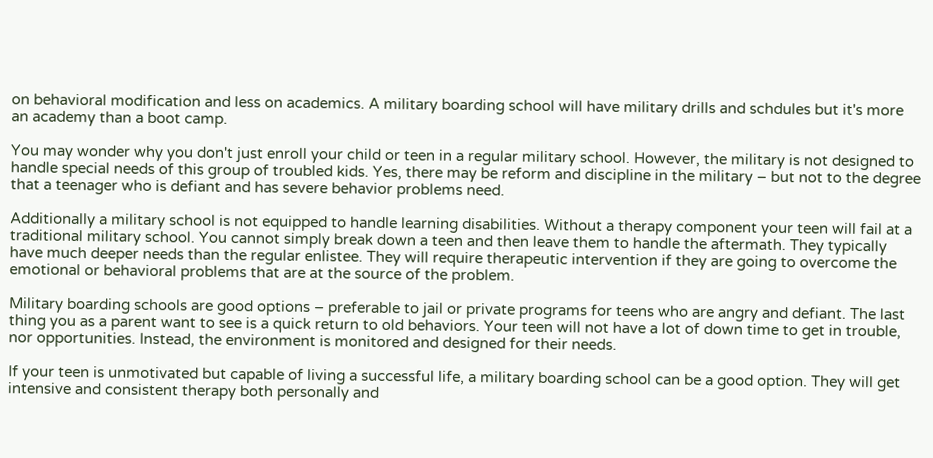on behavioral modification and less on academics. A military boarding school will have military drills and schdules but it's more an academy than a boot camp.

You may wonder why you don't just enroll your child or teen in a regular military school. However, the military is not designed to handle special needs of this group of troubled kids. Yes, there may be reform and discipline in the military – but not to the degree that a teenager who is defiant and has severe behavior problems need.

Additionally a military school is not equipped to handle learning disabilities. Without a therapy component your teen will fail at a traditional military school. You cannot simply break down a teen and then leave them to handle the aftermath. They typically have much deeper needs than the regular enlistee. They will require therapeutic intervention if they are going to overcome the emotional or behavioral problems that are at the source of the problem.

Military boarding schools are good options – preferable to jail or private programs for teens who are angry and defiant. The last thing you as a parent want to see is a quick return to old behaviors. Your teen will not have a lot of down time to get in trouble, nor opportunities. Instead, the environment is monitored and designed for their needs.

If your teen is unmotivated but capable of living a successful life, a military boarding school can be a good option. They will get intensive and consistent therapy both personally and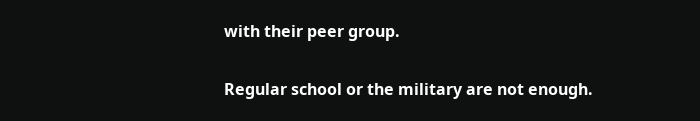with their peer group.

Regular school or the military are not enough.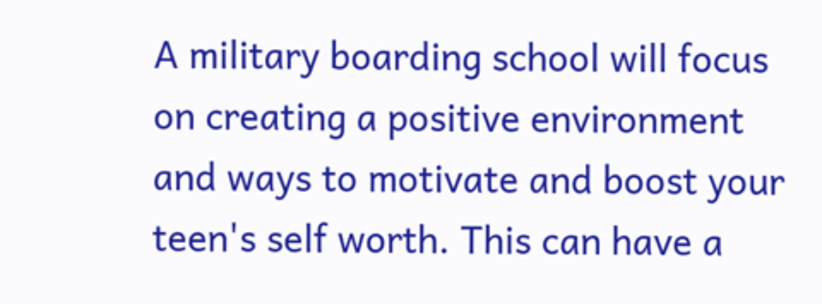A military boarding school will focus on creating a positive environment and ways to motivate and boost your teen's self worth. This can have a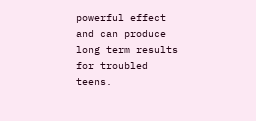powerful effect and can produce long term results for troubled teens.